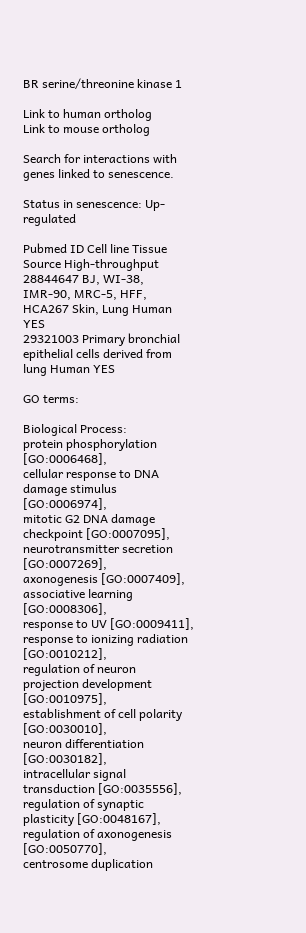BR serine/threonine kinase 1

Link to human ortholog
Link to mouse ortholog

Search for interactions with genes linked to senescence.

Status in senescence: Up-regulated

Pubmed ID Cell line Tissue Source High-throughput
28844647 BJ, WI-38, IMR-90, MRC-5, HFF, HCA267 Skin, Lung Human YES
29321003 Primary bronchial epithelial cells derived from lung Human YES

GO terms:

Biological Process:
protein phosphorylation [GO:0006468],
cellular response to DNA damage stimulus [GO:0006974],
mitotic G2 DNA damage checkpoint [GO:0007095],
neurotransmitter secretion [GO:0007269],
axonogenesis [GO:0007409],
associative learning [GO:0008306],
response to UV [GO:0009411],
response to ionizing radiation [GO:0010212],
regulation of neuron projection development [GO:0010975],
establishment of cell polarity [GO:0030010],
neuron differentiation [GO:0030182],
intracellular signal transduction [GO:0035556],
regulation of synaptic plasticity [GO:0048167],
regulation of axonogenesis [GO:0050770],
centrosome duplication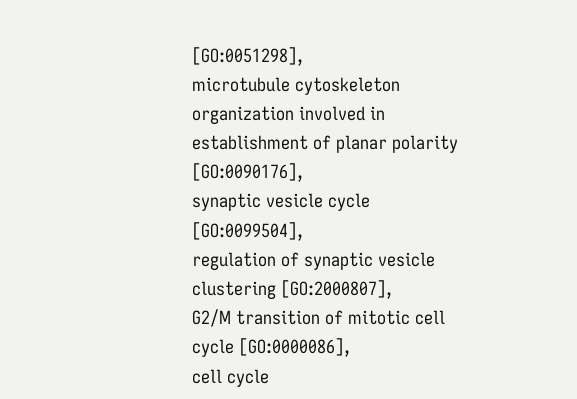[GO:0051298],
microtubule cytoskeleton organization involved in establishment of planar polarity [GO:0090176],
synaptic vesicle cycle [GO:0099504],
regulation of synaptic vesicle clustering [GO:2000807],
G2/M transition of mitotic cell cycle [GO:0000086],
cell cycle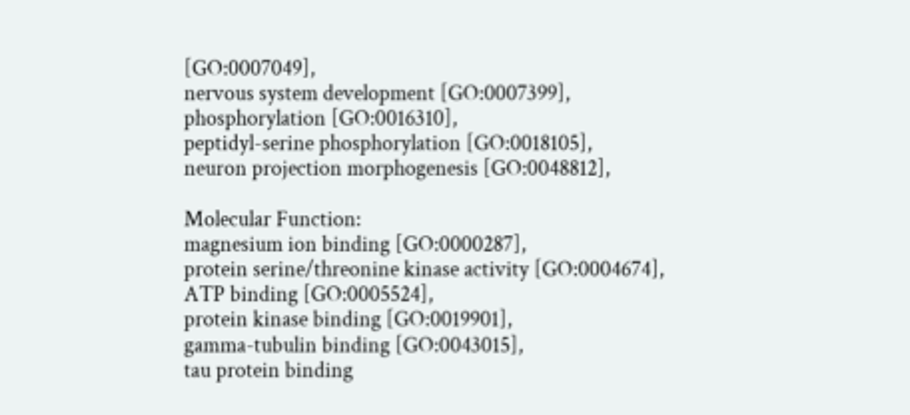[GO:0007049],
nervous system development [GO:0007399],
phosphorylation [GO:0016310],
peptidyl-serine phosphorylation [GO:0018105],
neuron projection morphogenesis [GO:0048812],

Molecular Function:
magnesium ion binding [GO:0000287],
protein serine/threonine kinase activity [GO:0004674],
ATP binding [GO:0005524],
protein kinase binding [GO:0019901],
gamma-tubulin binding [GO:0043015],
tau protein binding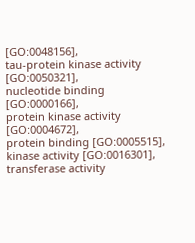[GO:0048156],
tau-protein kinase activity [GO:0050321],
nucleotide binding [GO:0000166],
protein kinase activity [GO:0004672],
protein binding [GO:0005515],
kinase activity [GO:0016301],
transferase activity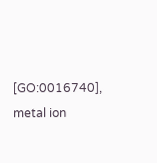[GO:0016740],
metal ion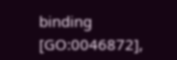binding [GO:0046872],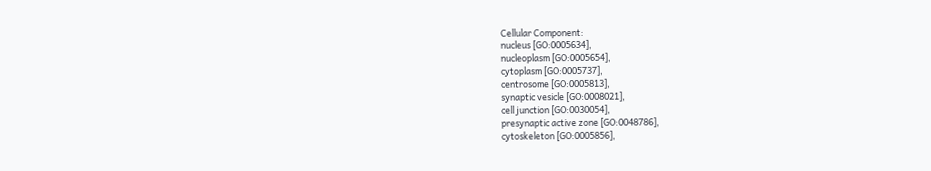Cellular Component:
nucleus [GO:0005634],
nucleoplasm [GO:0005654],
cytoplasm [GO:0005737],
centrosome [GO:0005813],
synaptic vesicle [GO:0008021],
cell junction [GO:0030054],
presynaptic active zone [GO:0048786],
cytoskeleton [GO:0005856],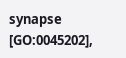synapse [GO:0045202],